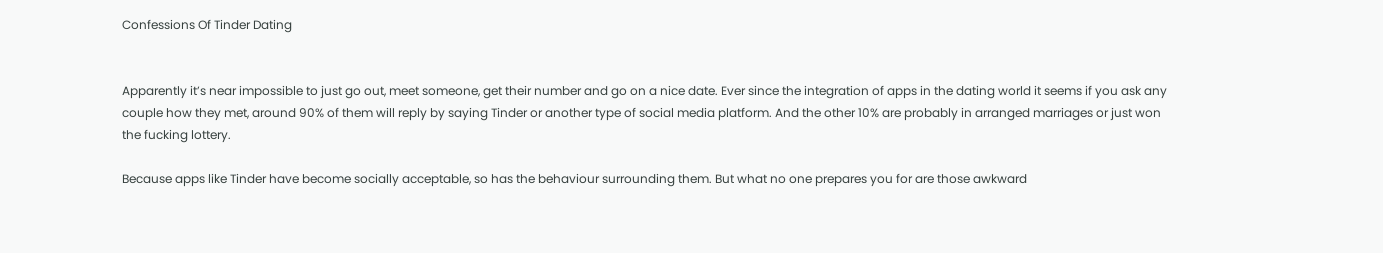Confessions Of Tinder Dating


Apparently it’s near impossible to just go out, meet someone, get their number and go on a nice date. Ever since the integration of apps in the dating world it seems if you ask any couple how they met, around 90% of them will reply by saying Tinder or another type of social media platform. And the other 10% are probably in arranged marriages or just won the fucking lottery.

Because apps like Tinder have become socially acceptable, so has the behaviour surrounding them. But what no one prepares you for are those awkward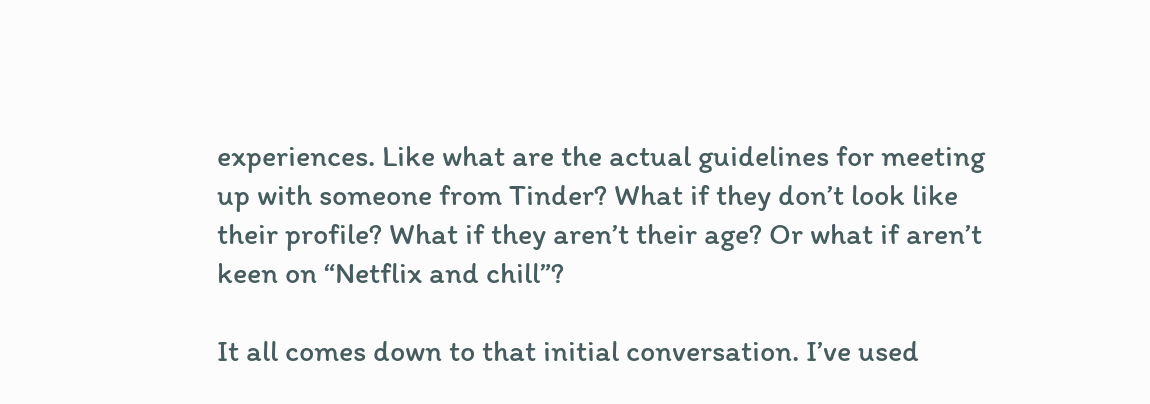experiences. Like what are the actual guidelines for meeting up with someone from Tinder? What if they don’t look like their profile? What if they aren’t their age? Or what if aren’t keen on “Netflix and chill”?

It all comes down to that initial conversation. I’ve used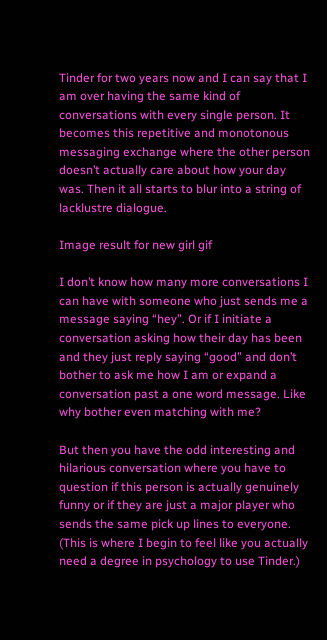Tinder for two years now and I can say that I am over having the same kind of conversations with every single person. It becomes this repetitive and monotonous messaging exchange where the other person doesn’t actually care about how your day was. Then it all starts to blur into a string of lacklustre dialogue.

Image result for new girl gif

I don’t know how many more conversations I can have with someone who just sends me a message saying “hey”. Or if I initiate a conversation asking how their day has been and they just reply saying “good” and don’t bother to ask me how I am or expand a conversation past a one word message. Like why bother even matching with me?

But then you have the odd interesting and hilarious conversation where you have to question if this person is actually genuinely funny or if they are just a major player who sends the same pick up lines to everyone. (This is where I begin to feel like you actually need a degree in psychology to use Tinder.)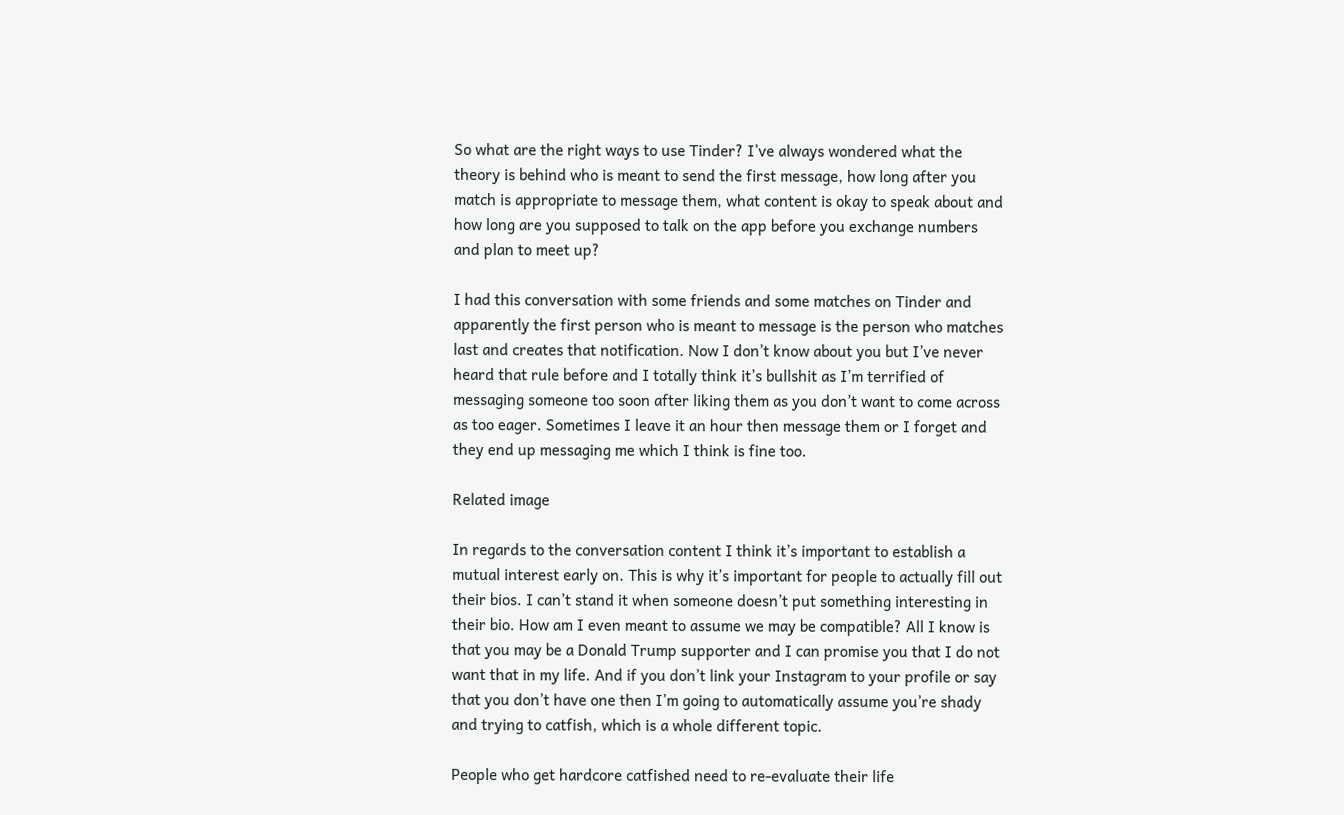So what are the right ways to use Tinder? I’ve always wondered what the theory is behind who is meant to send the first message, how long after you match is appropriate to message them, what content is okay to speak about and how long are you supposed to talk on the app before you exchange numbers and plan to meet up?

I had this conversation with some friends and some matches on Tinder and apparently the first person who is meant to message is the person who matches last and creates that notification. Now I don’t know about you but I’ve never heard that rule before and I totally think it’s bullshit as I’m terrified of messaging someone too soon after liking them as you don’t want to come across as too eager. Sometimes I leave it an hour then message them or I forget and they end up messaging me which I think is fine too.

Related image

In regards to the conversation content I think it’s important to establish a mutual interest early on. This is why it’s important for people to actually fill out their bios. I can’t stand it when someone doesn’t put something interesting in their bio. How am I even meant to assume we may be compatible? All I know is that you may be a Donald Trump supporter and I can promise you that I do not want that in my life. And if you don’t link your Instagram to your profile or say that you don’t have one then I’m going to automatically assume you’re shady and trying to catfish, which is a whole different topic.

People who get hardcore catfished need to re-evaluate their life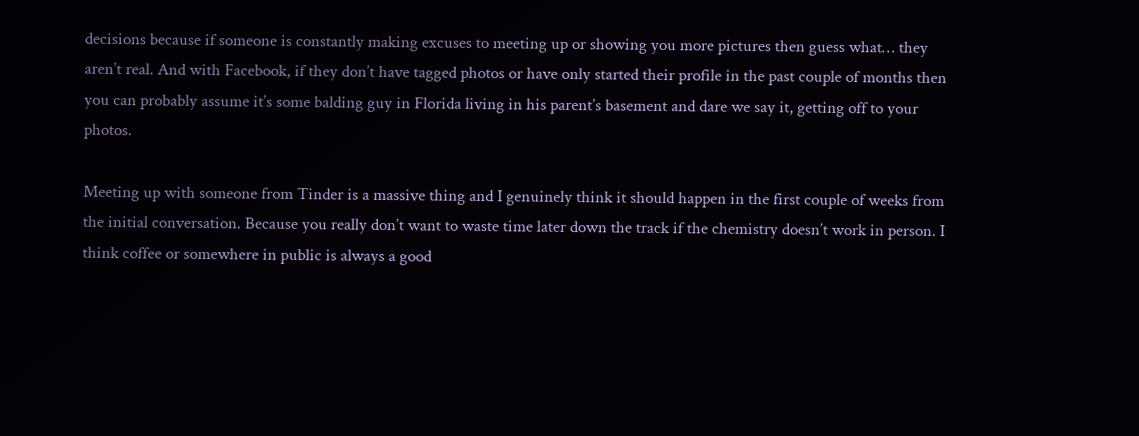decisions because if someone is constantly making excuses to meeting up or showing you more pictures then guess what… they aren’t real. And with Facebook, if they don’t have tagged photos or have only started their profile in the past couple of months then you can probably assume it’s some balding guy in Florida living in his parent’s basement and dare we say it, getting off to your photos.

Meeting up with someone from Tinder is a massive thing and I genuinely think it should happen in the first couple of weeks from the initial conversation. Because you really don’t want to waste time later down the track if the chemistry doesn’t work in person. I think coffee or somewhere in public is always a good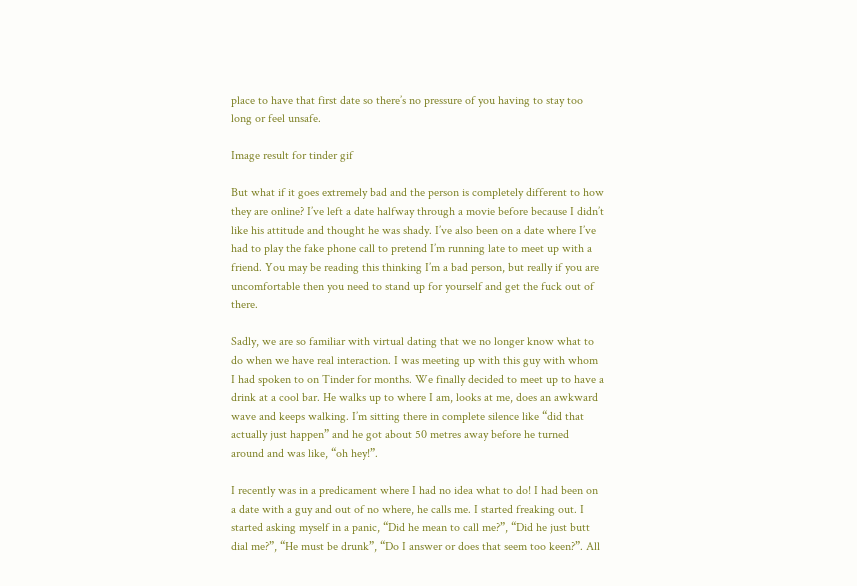place to have that first date so there’s no pressure of you having to stay too long or feel unsafe.

Image result for tinder gif

But what if it goes extremely bad and the person is completely different to how they are online? I’ve left a date halfway through a movie before because I didn’t like his attitude and thought he was shady. I’ve also been on a date where I’ve had to play the fake phone call to pretend I’m running late to meet up with a friend. You may be reading this thinking I’m a bad person, but really if you are uncomfortable then you need to stand up for yourself and get the fuck out of there.

Sadly, we are so familiar with virtual dating that we no longer know what to do when we have real interaction. I was meeting up with this guy with whom I had spoken to on Tinder for months. We finally decided to meet up to have a drink at a cool bar. He walks up to where I am, looks at me, does an awkward wave and keeps walking. I’m sitting there in complete silence like “did that actually just happen” and he got about 50 metres away before he turned around and was like, “oh hey!”.

I recently was in a predicament where I had no idea what to do! I had been on a date with a guy and out of no where, he calls me. I started freaking out. I started asking myself in a panic, “Did he mean to call me?”, “Did he just butt dial me?”, “He must be drunk”, “Do I answer or does that seem too keen?”. All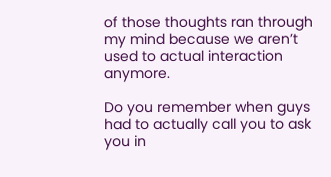of those thoughts ran through my mind because we aren’t used to actual interaction anymore.

Do you remember when guys had to actually call you to ask you in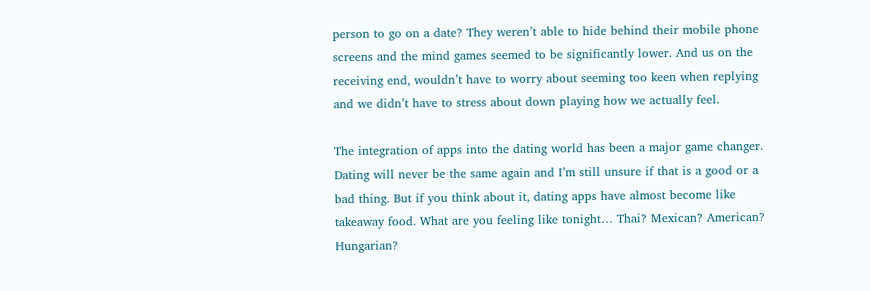person to go on a date? They weren’t able to hide behind their mobile phone screens and the mind games seemed to be significantly lower. And us on the receiving end, wouldn’t have to worry about seeming too keen when replying and we didn’t have to stress about down playing how we actually feel.

The integration of apps into the dating world has been a major game changer. Dating will never be the same again and I’m still unsure if that is a good or a bad thing. But if you think about it, dating apps have almost become like takeaway food. What are you feeling like tonight… Thai? Mexican? American? Hungarian?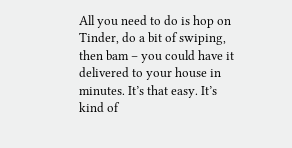All you need to do is hop on Tinder, do a bit of swiping, then bam – you could have it delivered to your house in minutes. It’s that easy. It’s kind of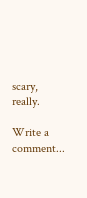scary, really.

Write a comment...